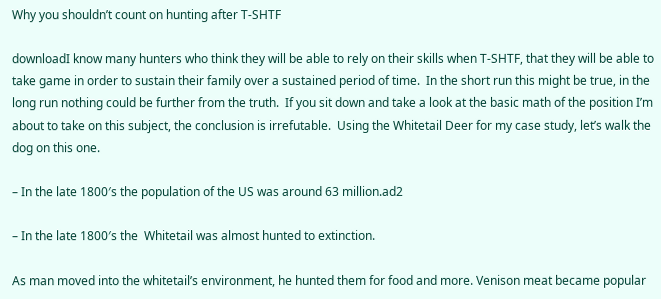Why you shouldn’t count on hunting after T-SHTF

downloadI know many hunters who think they will be able to rely on their skills when T-SHTF, that they will be able to take game in order to sustain their family over a sustained period of time.  In the short run this might be true, in the long run nothing could be further from the truth.  If you sit down and take a look at the basic math of the position I’m about to take on this subject, the conclusion is irrefutable.  Using the Whitetail Deer for my case study, let’s walk the dog on this one.

– In the late 1800′s the population of the US was around 63 million.ad2

– In the late 1800′s the  Whitetail was almost hunted to extinction.

As man moved into the whitetail’s environment, he hunted them for food and more. Venison meat became popular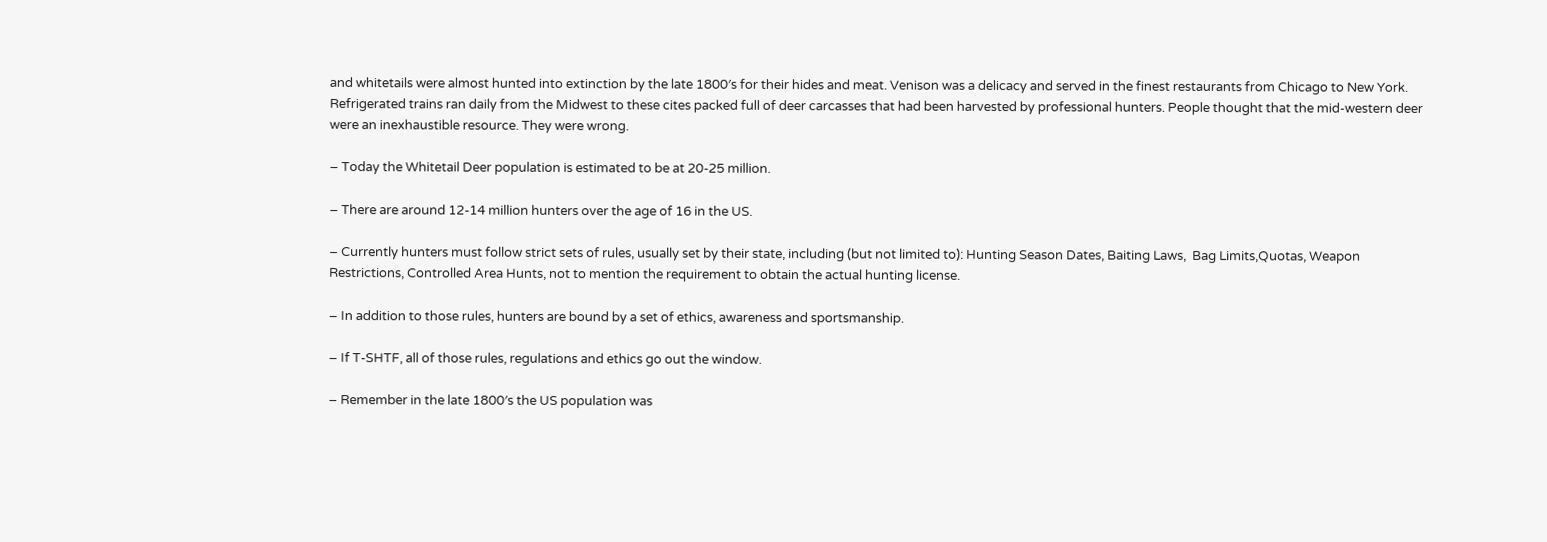and whitetails were almost hunted into extinction by the late 1800′s for their hides and meat. Venison was a delicacy and served in the finest restaurants from Chicago to New York. Refrigerated trains ran daily from the Midwest to these cites packed full of deer carcasses that had been harvested by professional hunters. People thought that the mid-western deer were an inexhaustible resource. They were wrong.

– Today the Whitetail Deer population is estimated to be at 20-25 million.

– There are around 12-14 million hunters over the age of 16 in the US.

– Currently hunters must follow strict sets of rules, usually set by their state, including (but not limited to): Hunting Season Dates, Baiting Laws,  Bag Limits,Quotas, Weapon Restrictions, Controlled Area Hunts, not to mention the requirement to obtain the actual hunting license.

– In addition to those rules, hunters are bound by a set of ethics, awareness and sportsmanship.

– If T-SHTF, all of those rules, regulations and ethics go out the window.

– Remember in the late 1800′s the US population was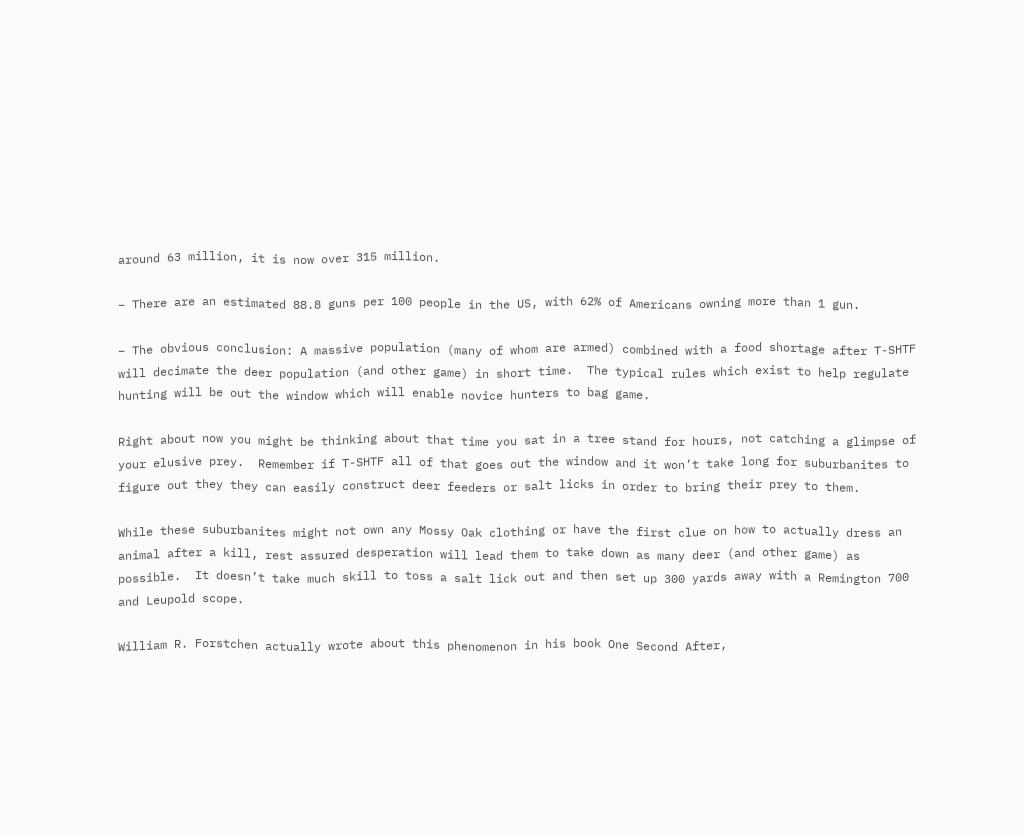around 63 million, it is now over 315 million.

– There are an estimated 88.8 guns per 100 people in the US, with 62% of Americans owning more than 1 gun.

– The obvious conclusion: A massive population (many of whom are armed) combined with a food shortage after T-SHTF will decimate the deer population (and other game) in short time.  The typical rules which exist to help regulate hunting will be out the window which will enable novice hunters to bag game.

Right about now you might be thinking about that time you sat in a tree stand for hours, not catching a glimpse of your elusive prey.  Remember if T-SHTF all of that goes out the window and it won’t take long for suburbanites to figure out they they can easily construct deer feeders or salt licks in order to bring their prey to them.

While these suburbanites might not own any Mossy Oak clothing or have the first clue on how to actually dress an animal after a kill, rest assured desperation will lead them to take down as many deer (and other game) as possible.  It doesn’t take much skill to toss a salt lick out and then set up 300 yards away with a Remington 700 and Leupold scope.

William R. Forstchen actually wrote about this phenomenon in his book One Second After,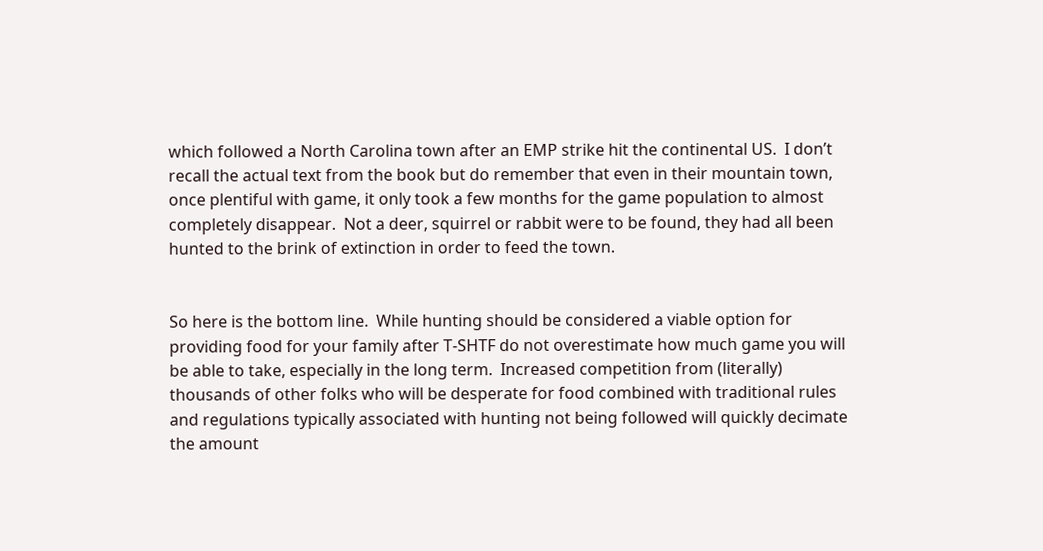which followed a North Carolina town after an EMP strike hit the continental US.  I don’t recall the actual text from the book but do remember that even in their mountain town, once plentiful with game, it only took a few months for the game population to almost completely disappear.  Not a deer, squirrel or rabbit were to be found, they had all been hunted to the brink of extinction in order to feed the town.


So here is the bottom line.  While hunting should be considered a viable option for providing food for your family after T-SHTF do not overestimate how much game you will be able to take, especially in the long term.  Increased competition from (literally) thousands of other folks who will be desperate for food combined with traditional rules and regulations typically associated with hunting not being followed will quickly decimate the amount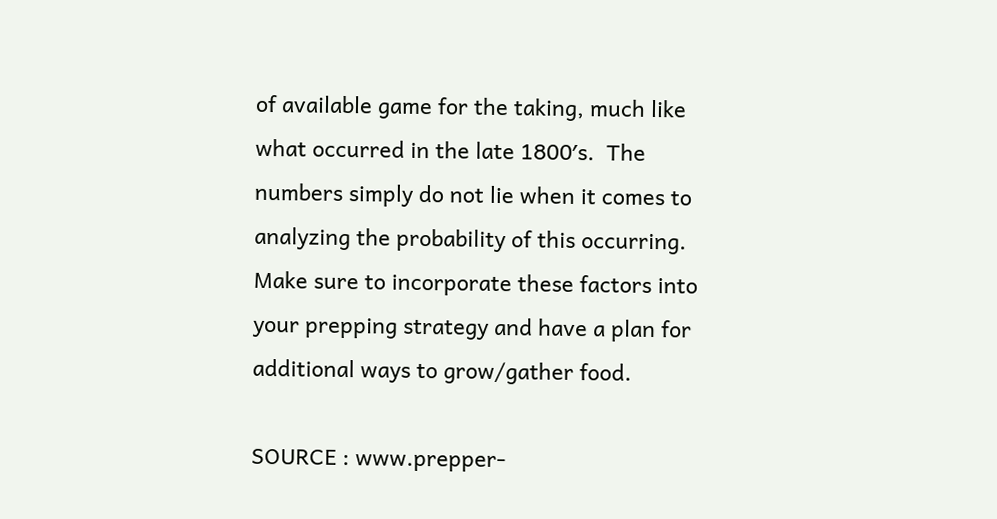of available game for the taking, much like what occurred in the late 1800′s.  The numbers simply do not lie when it comes to analyzing the probability of this occurring.  Make sure to incorporate these factors into your prepping strategy and have a plan for additional ways to grow/gather food.

SOURCE : www.prepper-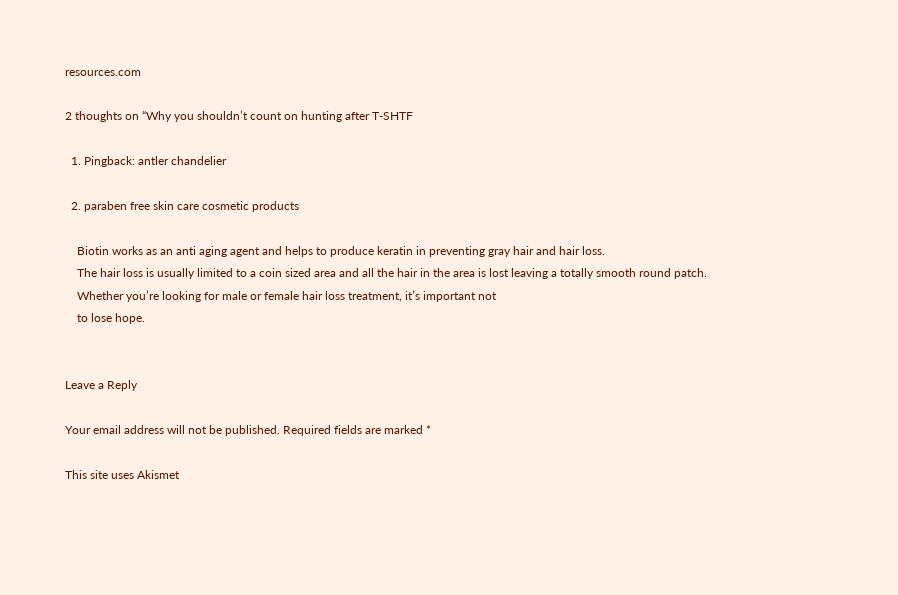resources.com

2 thoughts on “Why you shouldn’t count on hunting after T-SHTF

  1. Pingback: antler chandelier

  2. paraben free skin care cosmetic products

    Biotin works as an anti aging agent and helps to produce keratin in preventing gray hair and hair loss.
    The hair loss is usually limited to a coin sized area and all the hair in the area is lost leaving a totally smooth round patch.
    Whether you’re looking for male or female hair loss treatment, it’s important not
    to lose hope.


Leave a Reply

Your email address will not be published. Required fields are marked *

This site uses Akismet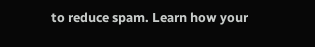to reduce spam. Learn how your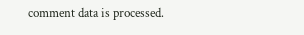comment data is processed.